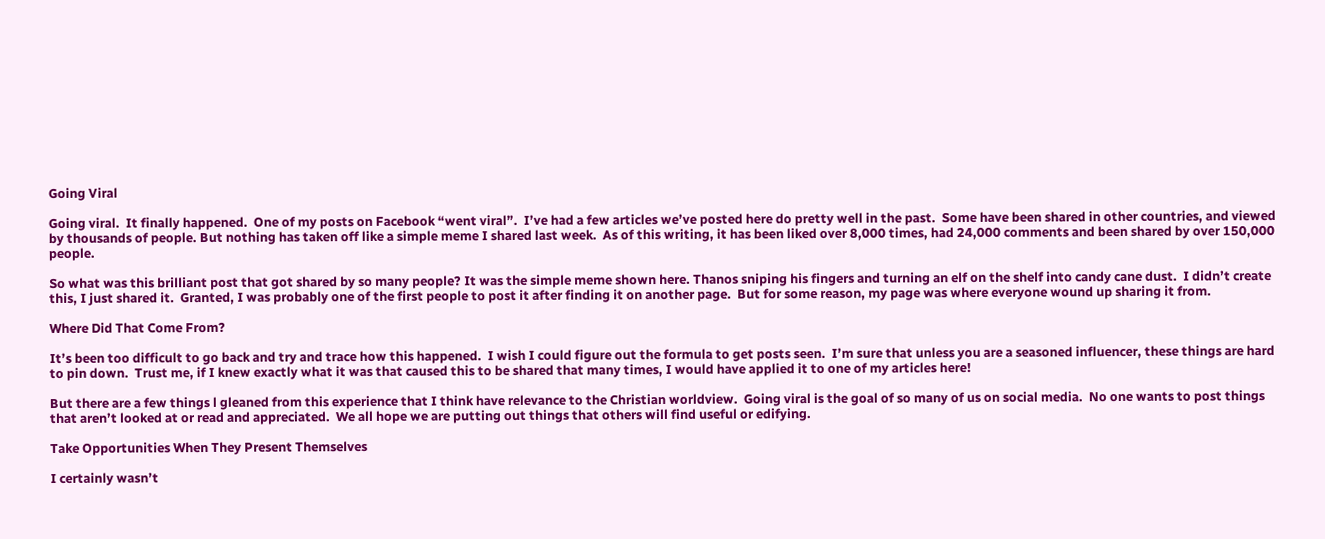Going Viral

Going viral.  It finally happened.  One of my posts on Facebook “went viral”.  I’ve had a few articles we’ve posted here do pretty well in the past.  Some have been shared in other countries, and viewed by thousands of people. But nothing has taken off like a simple meme I shared last week.  As of this writing, it has been liked over 8,000 times, had 24,000 comments and been shared by over 150,000 people.

So what was this brilliant post that got shared by so many people? It was the simple meme shown here. Thanos sniping his fingers and turning an elf on the shelf into candy cane dust.  I didn’t create this, I just shared it.  Granted, I was probably one of the first people to post it after finding it on another page.  But for some reason, my page was where everyone wound up sharing it from.

Where Did That Come From?

It’s been too difficult to go back and try and trace how this happened.  I wish I could figure out the formula to get posts seen.  I’m sure that unless you are a seasoned influencer, these things are hard to pin down.  Trust me, if I knew exactly what it was that caused this to be shared that many times, I would have applied it to one of my articles here!

But there are a few things l gleaned from this experience that I think have relevance to the Christian worldview.  Going viral is the goal of so many of us on social media.  No one wants to post things that aren’t looked at or read and appreciated.  We all hope we are putting out things that others will find useful or edifying.

Take Opportunities When They Present Themselves

I certainly wasn’t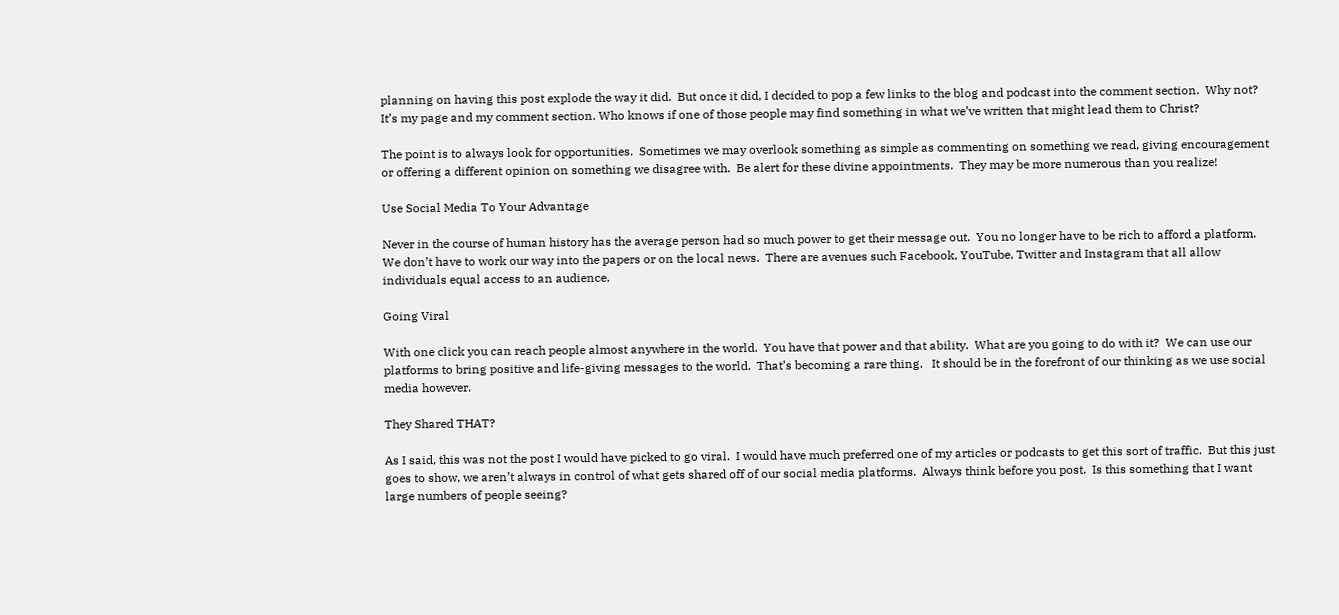planning on having this post explode the way it did.  But once it did, I decided to pop a few links to the blog and podcast into the comment section.  Why not?  It’s my page and my comment section. Who knows if one of those people may find something in what we’ve written that might lead them to Christ?

The point is to always look for opportunities.  Sometimes we may overlook something as simple as commenting on something we read, giving encouragement or offering a different opinion on something we disagree with.  Be alert for these divine appointments.  They may be more numerous than you realize!

Use Social Media To Your Advantage

Never in the course of human history has the average person had so much power to get their message out.  You no longer have to be rich to afford a platform.  We don’t have to work our way into the papers or on the local news.  There are avenues such Facebook, YouTube, Twitter and Instagram that all allow individuals equal access to an audience.

Going Viral

With one click you can reach people almost anywhere in the world.  You have that power and that ability.  What are you going to do with it?  We can use our platforms to bring positive and life-giving messages to the world.  That’s becoming a rare thing.   It should be in the forefront of our thinking as we use social media however.

They Shared THAT?

As I said, this was not the post I would have picked to go viral.  I would have much preferred one of my articles or podcasts to get this sort of traffic.  But this just goes to show, we aren’t always in control of what gets shared off of our social media platforms.  Always think before you post.  Is this something that I want large numbers of people seeing?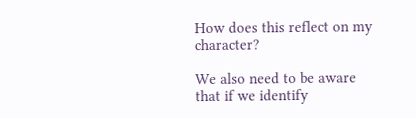How does this reflect on my character?

We also need to be aware that if we identify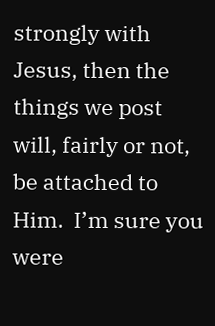strongly with Jesus, then the things we post will, fairly or not, be attached to Him.  I’m sure you were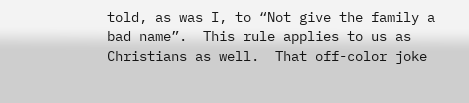told, as was I, to “Not give the family a bad name”.  This rule applies to us as Christians as well.  That off-color joke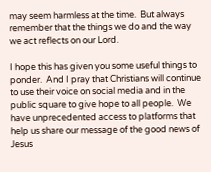may seem harmless at the time.  But always remember that the things we do and the way we act reflects on our Lord.

I hope this has given you some useful things to ponder.  And I pray that Christians will continue to use their voice on social media and in the public square to give hope to all people.  We have unprecedented access to platforms that help us share our message of the good news of Jesus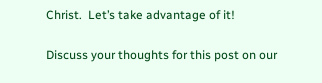Christ.  Let’s take advantage of it!

Discuss your thoughts for this post on our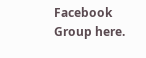Facebook Group here.